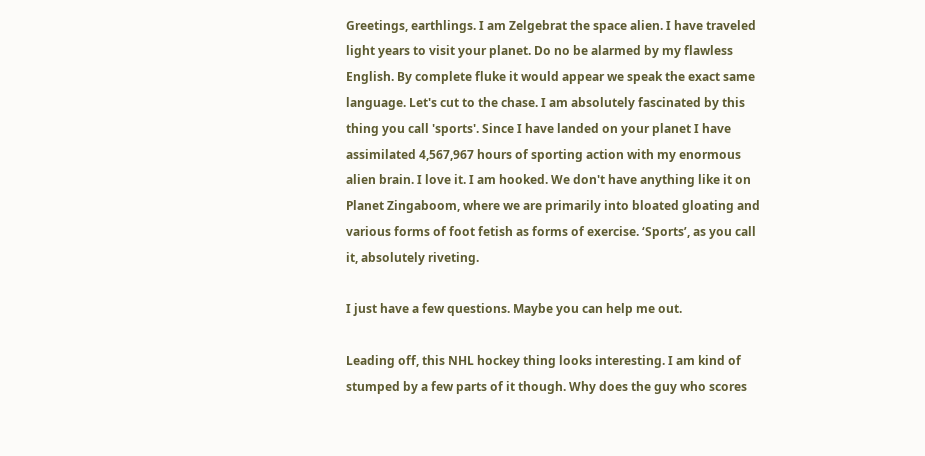Greetings, earthlings. I am Zelgebrat the space alien. I have traveled light years to visit your planet. Do no be alarmed by my flawless English. By complete fluke it would appear we speak the exact same language. Let's cut to the chase. I am absolutely fascinated by this thing you call 'sports'. Since I have landed on your planet I have assimilated 4,567,967 hours of sporting action with my enormous alien brain. I love it. I am hooked. We don't have anything like it on Planet Zingaboom, where we are primarily into bloated gloating and various forms of foot fetish as forms of exercise. ‘Sports’, as you call it, absolutely riveting.

I just have a few questions. Maybe you can help me out.

Leading off, this NHL hockey thing looks interesting. I am kind of stumped by a few parts of it though. Why does the guy who scores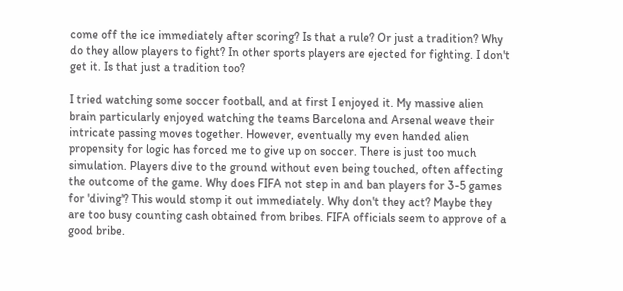come off the ice immediately after scoring? Is that a rule? Or just a tradition? Why do they allow players to fight? In other sports players are ejected for fighting. I don't get it. Is that just a tradition too?

I tried watching some soccer football, and at first I enjoyed it. My massive alien brain particularly enjoyed watching the teams Barcelona and Arsenal weave their intricate passing moves together. However, eventually my even handed alien propensity for logic has forced me to give up on soccer. There is just too much simulation. Players dive to the ground without even being touched, often affecting the outcome of the game. Why does FIFA not step in and ban players for 3-5 games for 'diving'? This would stomp it out immediately. Why don't they act? Maybe they are too busy counting cash obtained from bribes. FIFA officials seem to approve of a good bribe.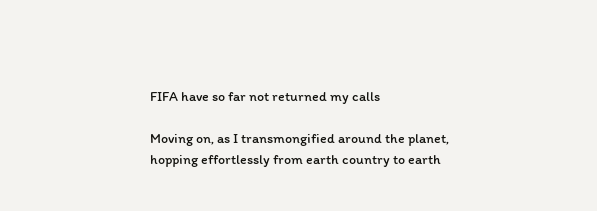FIFA have so far not returned my calls

Moving on, as I transmongified around the planet, hopping effortlessly from earth country to earth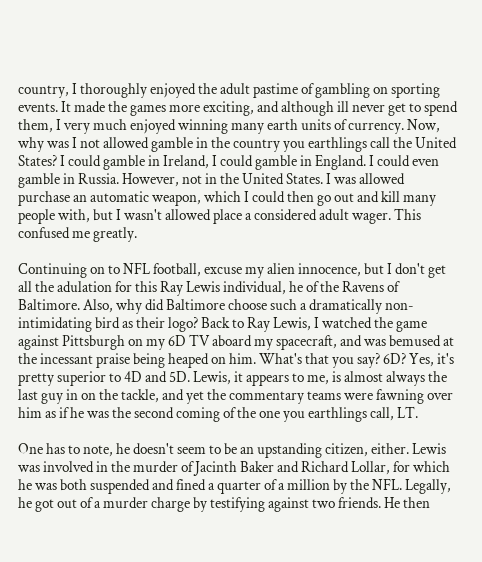country, I thoroughly enjoyed the adult pastime of gambling on sporting events. It made the games more exciting, and although ill never get to spend them, I very much enjoyed winning many earth units of currency. Now, why was I not allowed gamble in the country you earthlings call the United States? I could gamble in Ireland, I could gamble in England. I could even gamble in Russia. However, not in the United States. I was allowed purchase an automatic weapon, which I could then go out and kill many people with, but I wasn't allowed place a considered adult wager. This confused me greatly.

Continuing on to NFL football, excuse my alien innocence, but I don't get all the adulation for this Ray Lewis individual, he of the Ravens of Baltimore. Also, why did Baltimore choose such a dramatically non-intimidating bird as their logo? Back to Ray Lewis, I watched the game against Pittsburgh on my 6D TV aboard my spacecraft, and was bemused at the incessant praise being heaped on him. What's that you say? 6D? Yes, it's pretty superior to 4D and 5D. Lewis, it appears to me, is almost always the last guy in on the tackle, and yet the commentary teams were fawning over him as if he was the second coming of the one you earthlings call, LT.

One has to note, he doesn't seem to be an upstanding citizen, either. Lewis was involved in the murder of Jacinth Baker and Richard Lollar, for which he was both suspended and fined a quarter of a million by the NFL. Legally, he got out of a murder charge by testifying against two friends. He then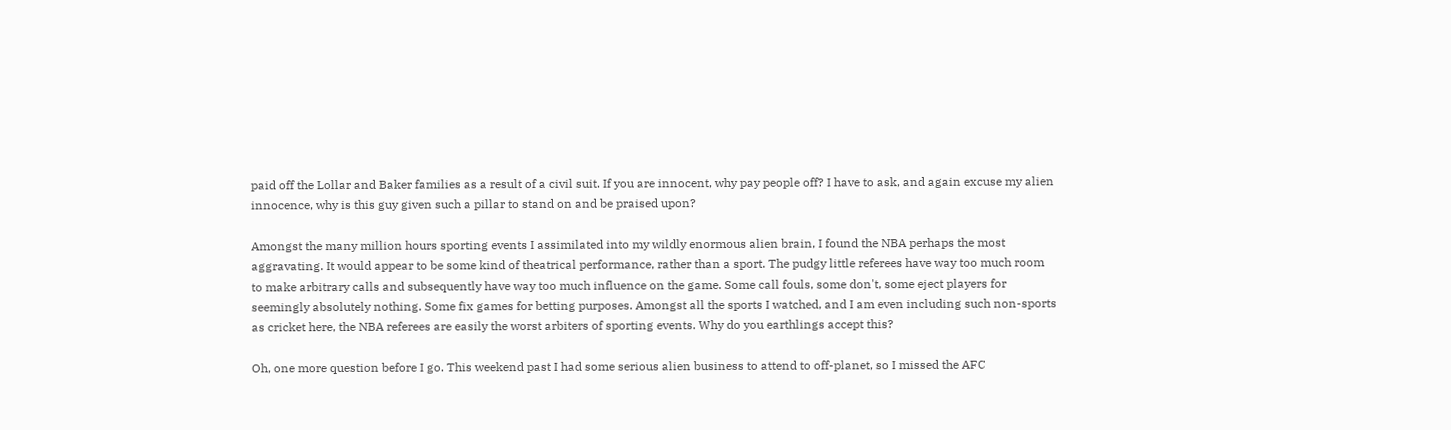paid off the Lollar and Baker families as a result of a civil suit. If you are innocent, why pay people off? I have to ask, and again excuse my alien innocence, why is this guy given such a pillar to stand on and be praised upon?

Amongst the many million hours sporting events I assimilated into my wildly enormous alien brain, I found the NBA perhaps the most aggravating. It would appear to be some kind of theatrical performance, rather than a sport. The pudgy little referees have way too much room to make arbitrary calls and subsequently have way too much influence on the game. Some call fouls, some don't, some eject players for seemingly absolutely nothing. Some fix games for betting purposes. Amongst all the sports I watched, and I am even including such non-sports as cricket here, the NBA referees are easily the worst arbiters of sporting events. Why do you earthlings accept this?

Oh, one more question before I go. This weekend past I had some serious alien business to attend to off-planet, so I missed the AFC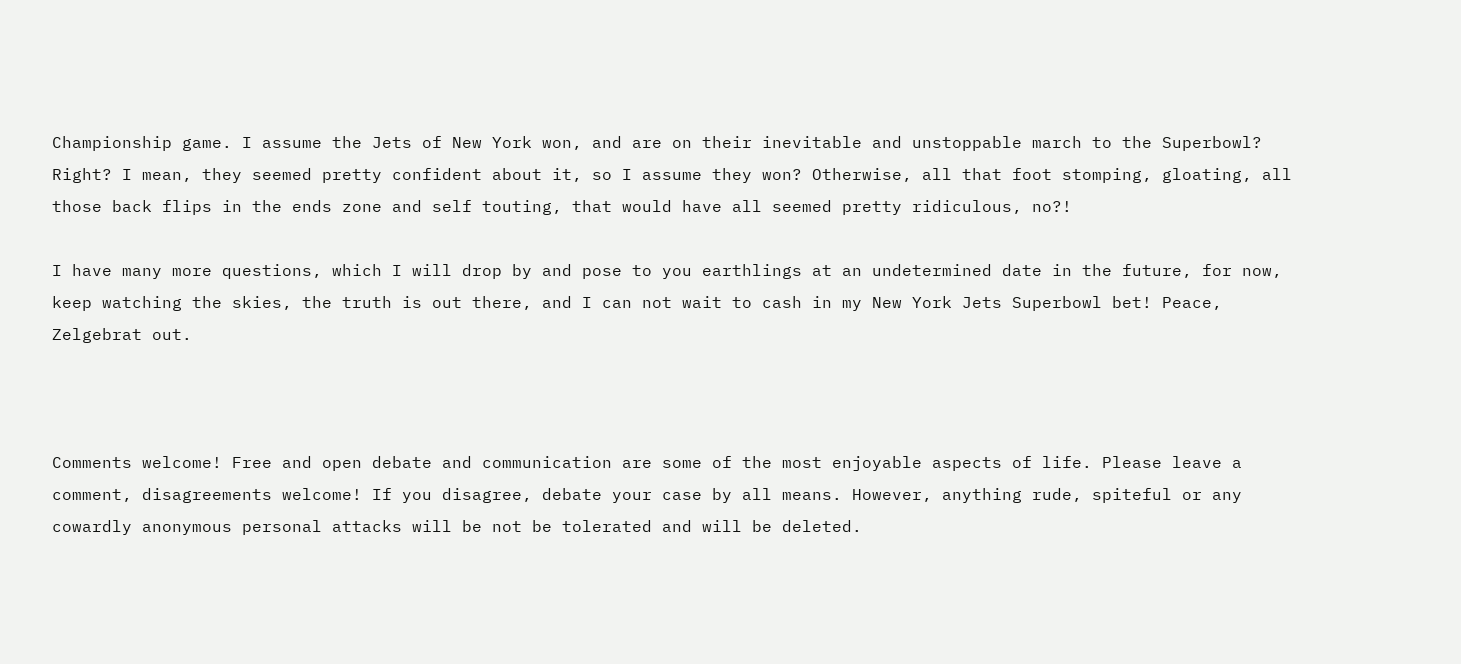Championship game. I assume the Jets of New York won, and are on their inevitable and unstoppable march to the Superbowl? Right? I mean, they seemed pretty confident about it, so I assume they won? Otherwise, all that foot stomping, gloating, all those back flips in the ends zone and self touting, that would have all seemed pretty ridiculous, no?!

I have many more questions, which I will drop by and pose to you earthlings at an undetermined date in the future, for now, keep watching the skies, the truth is out there, and I can not wait to cash in my New York Jets Superbowl bet! Peace, Zelgebrat out.



Comments welcome! Free and open debate and communication are some of the most enjoyable aspects of life. Please leave a comment, disagreements welcome! If you disagree, debate your case by all means. However, anything rude, spiteful or any cowardly anonymous personal attacks will be not be tolerated and will be deleted.